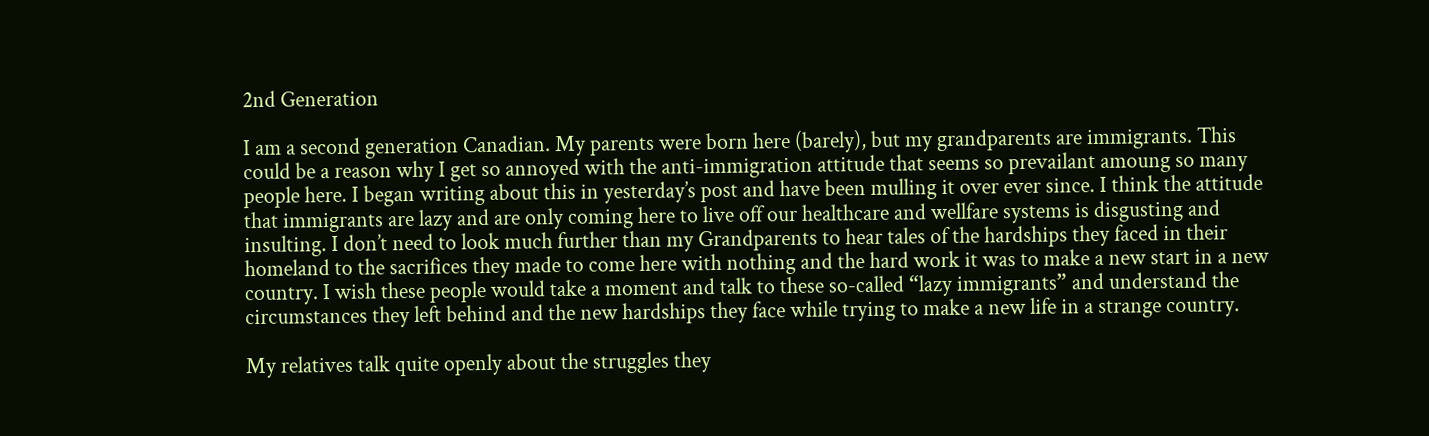2nd Generation

I am a second generation Canadian. My parents were born here (barely), but my grandparents are immigrants. This could be a reason why I get so annoyed with the anti-immigration attitude that seems so prevailant amoung so many people here. I began writing about this in yesterday’s post and have been mulling it over ever since. I think the attitude that immigrants are lazy and are only coming here to live off our healthcare and wellfare systems is disgusting and insulting. I don’t need to look much further than my Grandparents to hear tales of the hardships they faced in their homeland to the sacrifices they made to come here with nothing and the hard work it was to make a new start in a new country. I wish these people would take a moment and talk to these so-called “lazy immigrants” and understand the circumstances they left behind and the new hardships they face while trying to make a new life in a strange country.

My relatives talk quite openly about the struggles they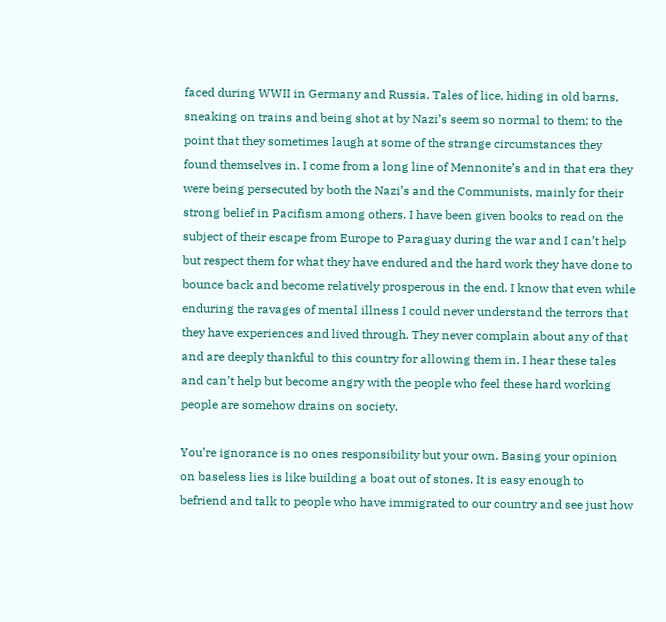faced during WWII in Germany and Russia. Tales of lice, hiding in old barns, sneaking on trains and being shot at by Nazi’s seem so normal to them; to the point that they sometimes laugh at some of the strange circumstances they found themselves in. I come from a long line of Mennonite’s and in that era they were being persecuted by both the Nazi’s and the Communists, mainly for their strong belief in Pacifism among others. I have been given books to read on the subject of their escape from Europe to Paraguay during the war and I can’t help but respect them for what they have endured and the hard work they have done to bounce back and become relatively prosperous in the end. I know that even while enduring the ravages of mental illness I could never understand the terrors that they have experiences and lived through. They never complain about any of that and are deeply thankful to this country for allowing them in. I hear these tales and can’t help but become angry with the people who feel these hard working people are somehow drains on society.

You’re ignorance is no ones responsibility but your own. Basing your opinion on baseless lies is like building a boat out of stones. It is easy enough to befriend and talk to people who have immigrated to our country and see just how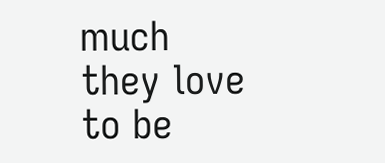much they love to be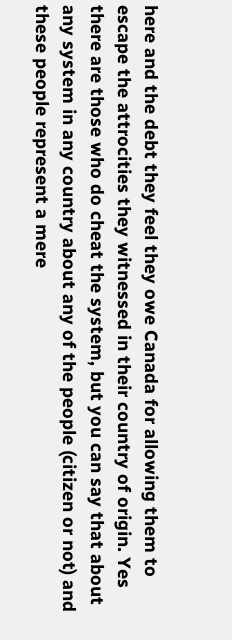here and the debt they feel they owe Canada for allowing them to escape the attrocities they witnessed in their country of origin. Yes there are those who do cheat the system, but you can say that about any system in any country about any of the people (citizen or not) and these people represent a mere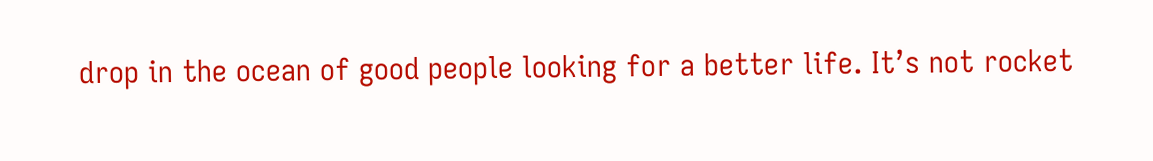drop in the ocean of good people looking for a better life. It’s not rocket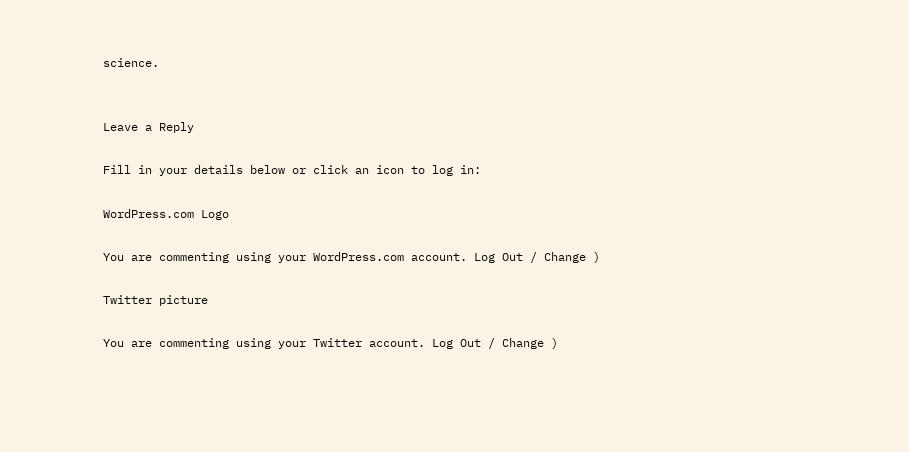science.


Leave a Reply

Fill in your details below or click an icon to log in:

WordPress.com Logo

You are commenting using your WordPress.com account. Log Out / Change )

Twitter picture

You are commenting using your Twitter account. Log Out / Change )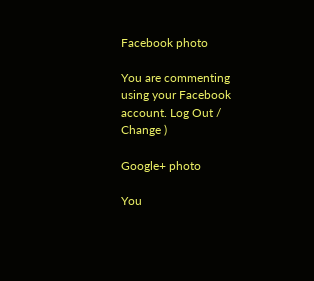Facebook photo

You are commenting using your Facebook account. Log Out / Change )

Google+ photo

You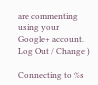are commenting using your Google+ account. Log Out / Change )

Connecting to %s